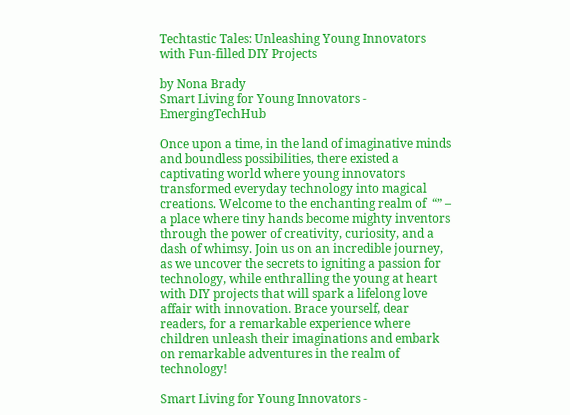Techtastic Tales: Unleashing Young Innovators with Fun-filled DIY Projects

by Nona Brady
Smart Living for Young Innovators - EmergingTechHub

Once upon a time, in the land of imaginative minds and boundless possibilities, there existed a captivating world where young innovators transformed everyday technology into magical creations. Welcome to the enchanting realm of  “” – a place where tiny hands become mighty inventors through the power of creativity, curiosity, and a dash of whimsy. Join us on an incredible journey, as we uncover the secrets to igniting a passion for technology, while enthralling the young at heart with DIY projects that will spark a lifelong love affair with innovation. Brace yourself, dear readers, for a remarkable experience where children unleash their imaginations and embark on remarkable adventures in the realm of technology!

Smart Living for Young Innovators -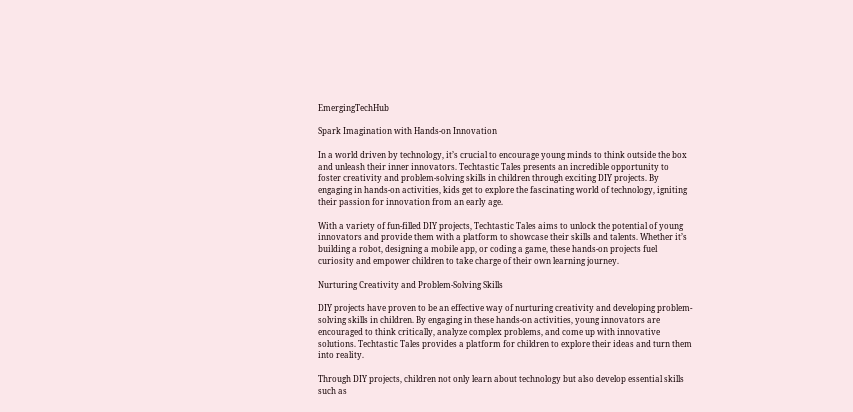EmergingTechHub

Spark Imagination with Hands-on Innovation

In a world driven by technology, it’s crucial to encourage young minds to think outside the box and unleash their inner innovators. Techtastic Tales presents an incredible opportunity to foster creativity and problem-solving skills in children through exciting DIY projects. By engaging in hands-on activities, kids get to explore the fascinating world of technology, igniting their passion for innovation from an early age.

With a variety of fun-filled DIY projects, Techtastic Tales aims to unlock the potential of young innovators and provide them with a platform to showcase their skills and talents. Whether it’s building a robot, designing a mobile app, or coding a game, these hands-on projects fuel curiosity and empower children to take charge of their own learning journey.

Nurturing Creativity and Problem-Solving Skills

DIY projects have proven to be an effective way of nurturing creativity and developing problem-solving skills in children. By engaging in these hands-on activities, young innovators are encouraged to think critically, analyze complex problems, and come up with innovative solutions. Techtastic Tales provides a platform for children to explore their ideas and turn them into reality.

Through DIY projects, children not only learn about technology but also develop essential skills such as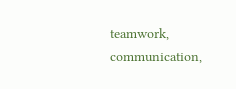teamwork, communication,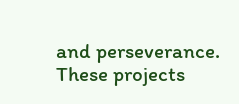and perseverance. These projects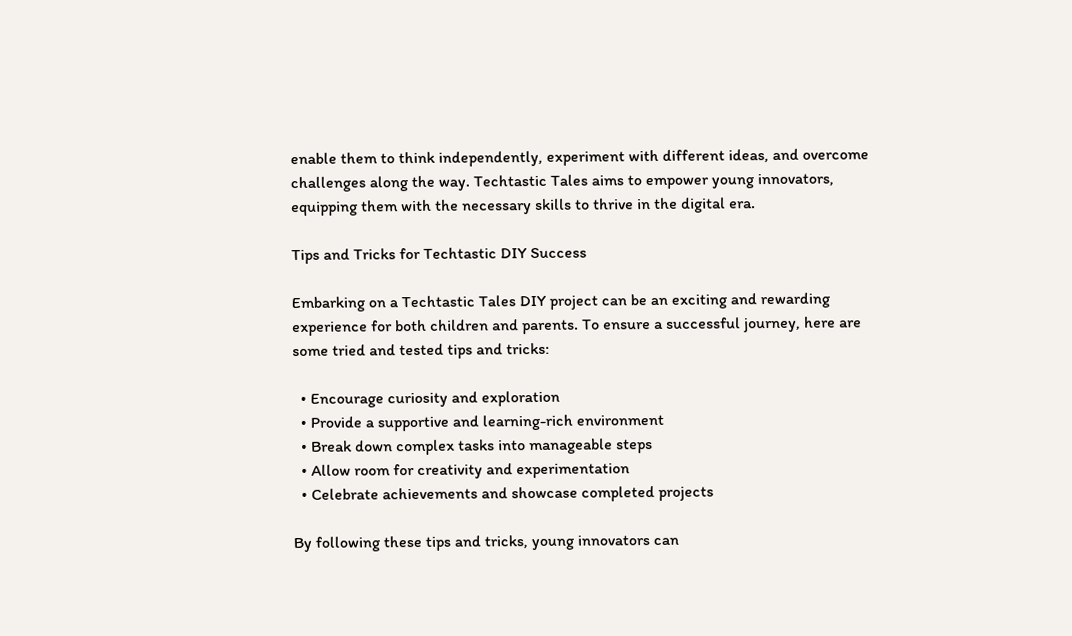enable them to think independently, experiment with different ideas, and overcome challenges along the way. Techtastic Tales aims to empower young innovators, equipping them with the necessary skills to thrive in the digital era.

Tips and Tricks for Techtastic DIY Success

Embarking on a Techtastic Tales DIY project can be an exciting and rewarding experience for both children and parents. To ensure a successful journey, here are some tried and tested tips and tricks:

  • Encourage curiosity and exploration
  • Provide a supportive and learning-rich environment
  • Break down complex tasks into manageable steps
  • Allow room for creativity and experimentation
  • Celebrate achievements and showcase completed projects

By following these tips and tricks, young innovators can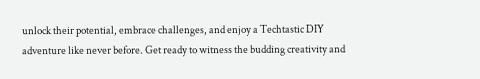unlock their potential, embrace challenges, and enjoy a Techtastic DIY adventure like never before. Get ready to witness the budding creativity and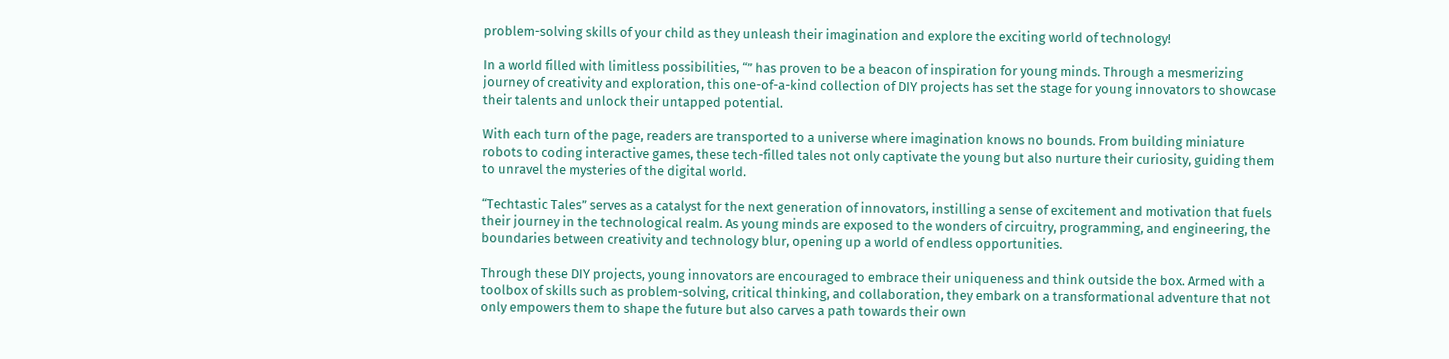problem-solving skills of your child as they unleash their imagination and explore the exciting world of technology!

In a world filled with limitless possibilities, “” has proven to be a beacon of inspiration for young minds. Through a mesmerizing journey of creativity and exploration, this one-of-a-kind collection of DIY projects has set the stage for young innovators to showcase their talents and unlock their untapped potential.

With each turn of the page, readers are transported to a universe where imagination knows no bounds. From building miniature robots to coding interactive games, these tech-filled tales not only captivate the young but also nurture their curiosity, guiding them to unravel the mysteries of the digital world.

“Techtastic Tales” serves as a catalyst for the next generation of innovators, instilling a sense of excitement and motivation that fuels their journey in the technological realm. As young minds are exposed to the wonders of circuitry, programming, and engineering, the boundaries between creativity and technology blur, opening up a world of endless opportunities.

Through these DIY projects, young innovators are encouraged to embrace their uniqueness and think outside the box. Armed with a toolbox of skills such as problem-solving, critical thinking, and collaboration, they embark on a transformational adventure that not only empowers them to shape the future but also carves a path towards their own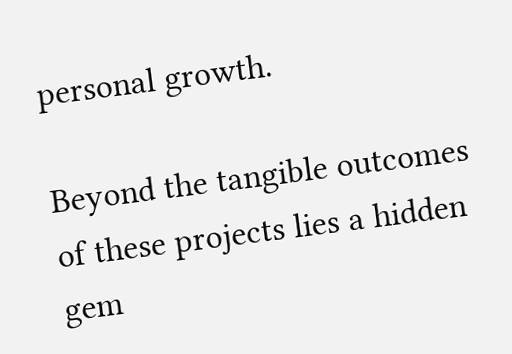personal growth.

Beyond the tangible outcomes of these projects lies a hidden gem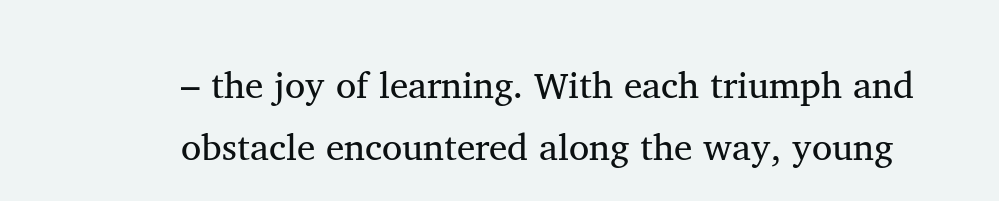– the joy of learning. With each triumph and obstacle encountered along the way, young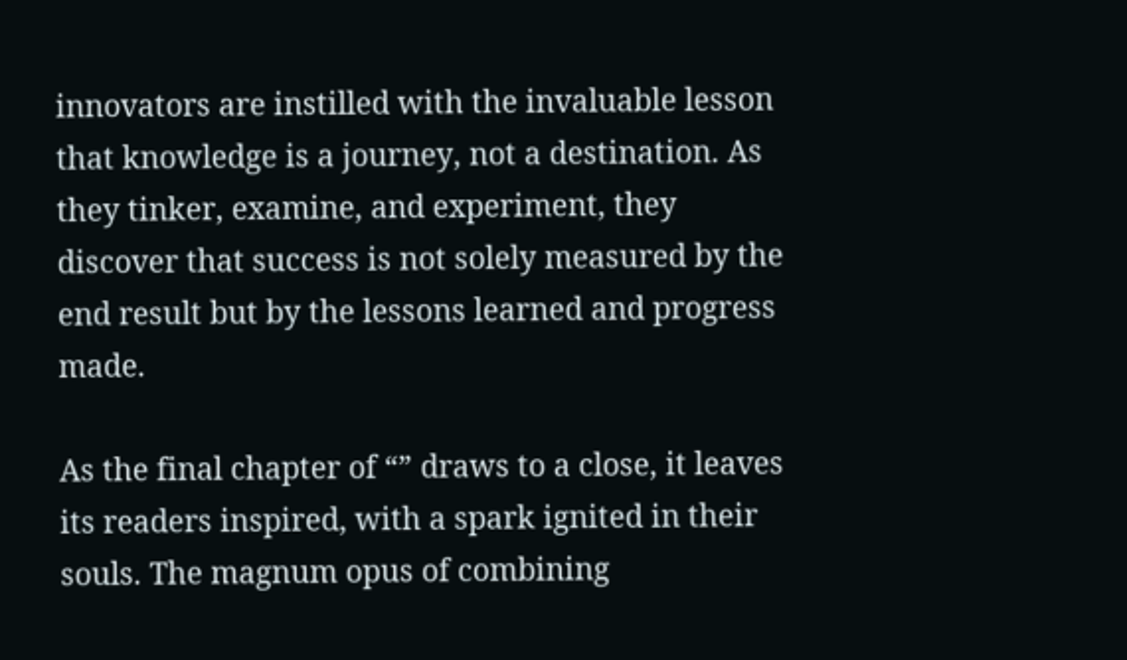innovators are instilled with the invaluable lesson that knowledge is a journey, not a destination. As they tinker, examine, and experiment, they discover that success is not solely measured by the end result but by the lessons learned and progress made.

As the final chapter of “” draws to a close, it leaves its readers inspired, with a spark ignited in their souls. The magnum opus of combining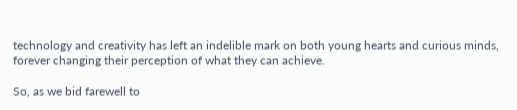technology and creativity has left an indelible mark on both young hearts and curious minds, forever changing their perception of what they can achieve.

So, as we bid farewell to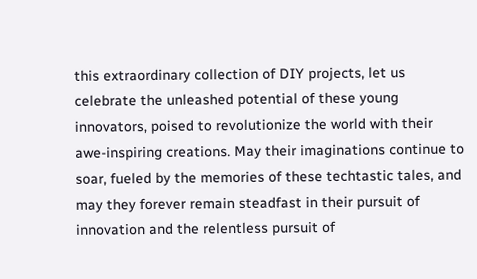this extraordinary collection of DIY projects, let us celebrate the unleashed potential of these young innovators, poised to revolutionize the world with their awe-inspiring creations. May their imaginations continue to soar, fueled by the memories of these techtastic tales, and may they forever remain steadfast in their pursuit of innovation and the relentless pursuit of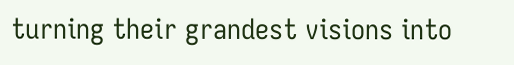turning their grandest visions into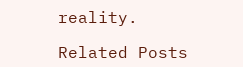reality.

Related Posts